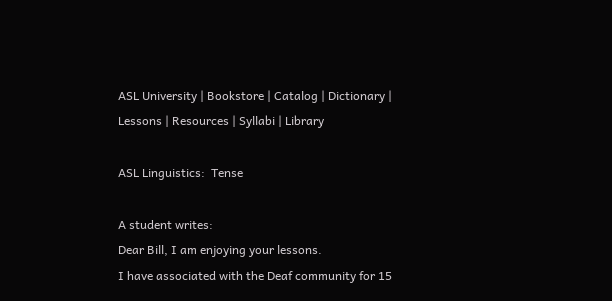ASL University | Bookstore | Catalog | Dictionary | Lessons | Resources | Syllabi | Library

ASL Linguistics:  Tense

A student writes:
Dear Bill, I am enjoying your lessons.
I have associated with the Deaf community for 15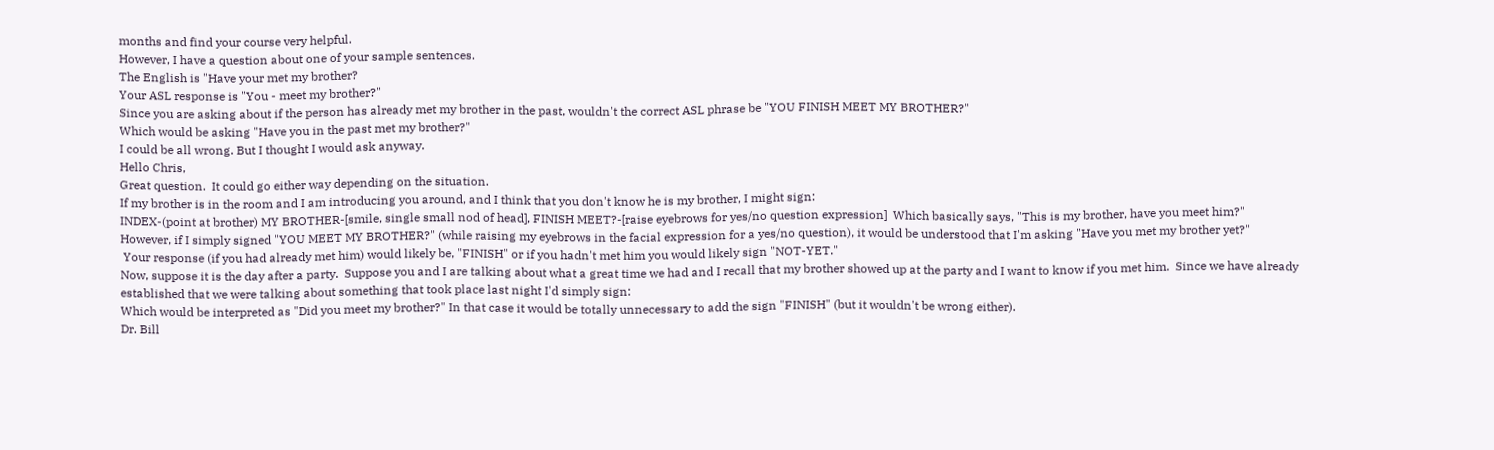months and find your course very helpful.
However, I have a question about one of your sample sentences.
The English is "Have your met my brother?
Your ASL response is "You - meet my brother?"
Since you are asking about if the person has already met my brother in the past, wouldn't the correct ASL phrase be "YOU FINISH MEET MY BROTHER?"
Which would be asking "Have you in the past met my brother?"
I could be all wrong. But I thought I would ask anyway.
Hello Chris,
Great question.  It could go either way depending on the situation.
If my brother is in the room and I am introducing you around, and I think that you don't know he is my brother, I might sign:
INDEX-(point at brother) MY BROTHER-[smile, single small nod of head], FINISH MEET?-[raise eyebrows for yes/no question expression]  Which basically says, "This is my brother, have you meet him?"
However, if I simply signed "YOU MEET MY BROTHER?" (while raising my eyebrows in the facial expression for a yes/no question), it would be understood that I'm asking "Have you met my brother yet?"
 Your response (if you had already met him) would likely be, "FINISH" or if you hadn't met him you would likely sign "NOT-YET."
Now, suppose it is the day after a party.  Suppose you and I are talking about what a great time we had and I recall that my brother showed up at the party and I want to know if you met him.  Since we have already established that we were talking about something that took place last night I'd simply sign:
Which would be interpreted as "Did you meet my brother?" In that case it would be totally unnecessary to add the sign "FINISH" (but it wouldn't be wrong either).
Dr. Bill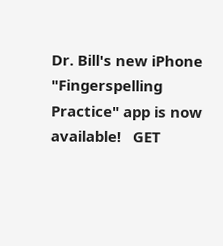Dr. Bill's new iPhone "Fingerspelling Practice" app is now available!   GET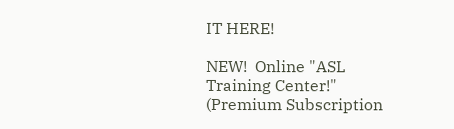IT HERE!

NEW!  Online "ASL Training Center!"  (Premium Subscription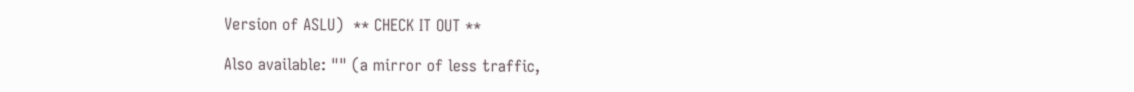Version of ASLU)  ** CHECK IT OUT **

Also available: "" (a mirror of less traffic,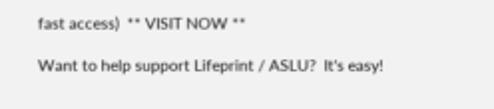fast access)  ** VISIT NOW **

Want to help support Lifeprint / ASLU?  It's easy!